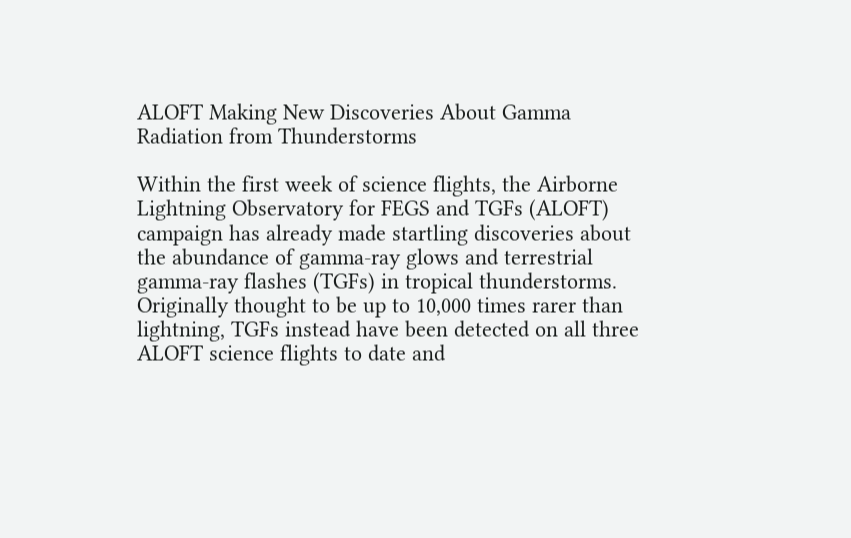ALOFT Making New Discoveries About Gamma Radiation from Thunderstorms

Within the first week of science flights, the Airborne Lightning Observatory for FEGS and TGFs (ALOFT) campaign has already made startling discoveries about the abundance of gamma-ray glows and terrestrial gamma-ray flashes (TGFs) in tropical thunderstorms. Originally thought to be up to 10,000 times rarer than lightning, TGFs instead have been detected on all three ALOFT science flights to date and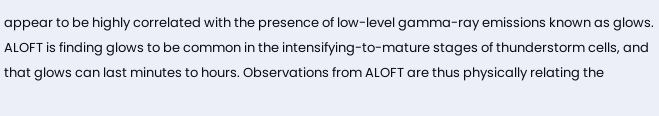appear to be highly correlated with the presence of low-level gamma-ray emissions known as glows. ALOFT is finding glows to be common in the intensifying-to-mature stages of thunderstorm cells, and that glows can last minutes to hours. Observations from ALOFT are thus physically relating the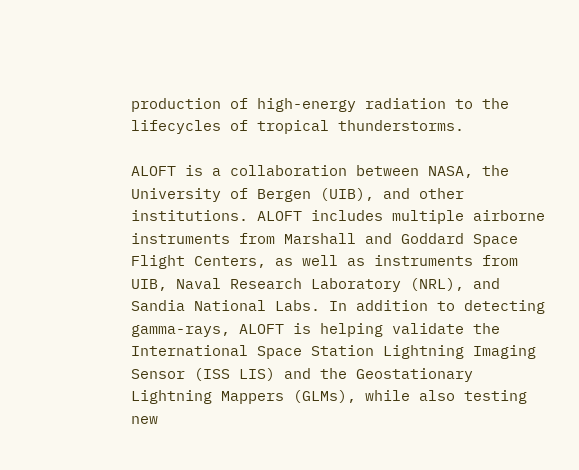production of high-energy radiation to the lifecycles of tropical thunderstorms.

ALOFT is a collaboration between NASA, the University of Bergen (UIB), and other institutions. ALOFT includes multiple airborne instruments from Marshall and Goddard Space Flight Centers, as well as instruments from UIB, Naval Research Laboratory (NRL), and Sandia National Labs. In addition to detecting gamma-rays, ALOFT is helping validate the International Space Station Lightning Imaging Sensor (ISS LIS) and the Geostationary Lightning Mappers (GLMs), while also testing new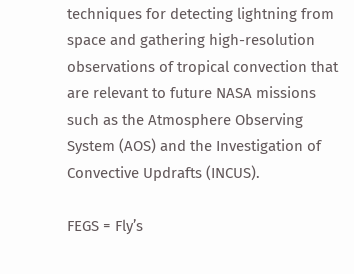techniques for detecting lightning from space and gathering high-resolution observations of tropical convection that are relevant to future NASA missions such as the Atmosphere Observing System (AOS) and the Investigation of Convective Updrafts (INCUS).

FEGS = Fly’s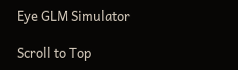Eye GLM Simulator

Scroll to Top